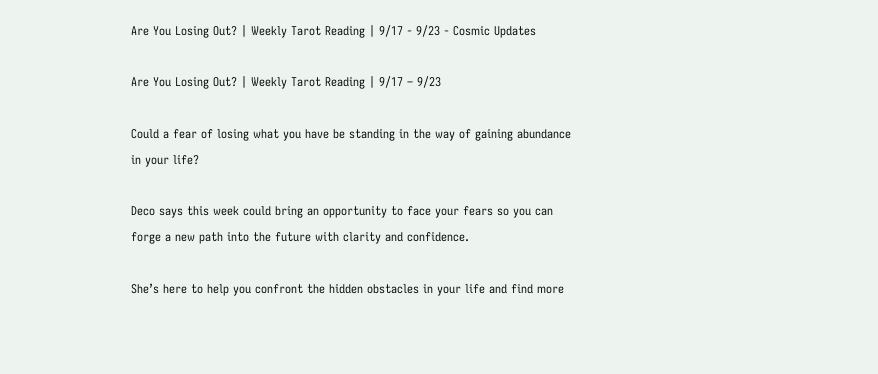Are You Losing Out? | Weekly Tarot Reading | 9/17 - 9/23 - Cosmic Updates

Are You Losing Out? | Weekly Tarot Reading | 9/17 – 9/23

Could a fear of losing what you have be standing in the way of gaining abundance in your life?

Deco says this week could bring an opportunity to face your fears so you can forge a new path into the future with clarity and confidence.

She’s here to help you confront the hidden obstacles in your life and find more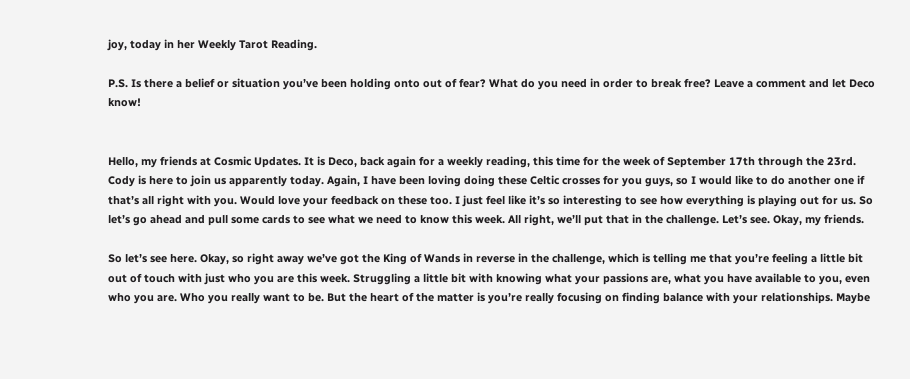joy, today in her Weekly Tarot Reading.

P.S. Is there a belief or situation you’ve been holding onto out of fear? What do you need in order to break free? Leave a comment and let Deco know!


Hello, my friends at Cosmic Updates. It is Deco, back again for a weekly reading, this time for the week of September 17th through the 23rd. Cody is here to join us apparently today. Again, I have been loving doing these Celtic crosses for you guys, so I would like to do another one if that’s all right with you. Would love your feedback on these too. I just feel like it’s so interesting to see how everything is playing out for us. So let’s go ahead and pull some cards to see what we need to know this week. All right, we’ll put that in the challenge. Let’s see. Okay, my friends.

So let’s see here. Okay, so right away we’ve got the King of Wands in reverse in the challenge, which is telling me that you’re feeling a little bit out of touch with just who you are this week. Struggling a little bit with knowing what your passions are, what you have available to you, even who you are. Who you really want to be. But the heart of the matter is you’re really focusing on finding balance with your relationships. Maybe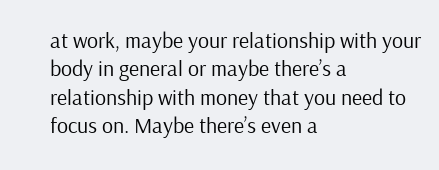at work, maybe your relationship with your body in general or maybe there’s a relationship with money that you need to focus on. Maybe there’s even a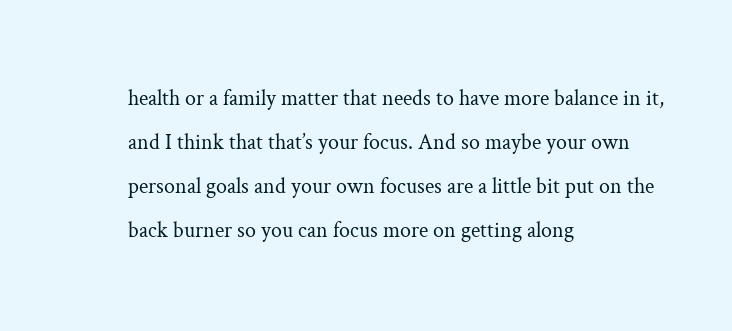health or a family matter that needs to have more balance in it, and I think that that’s your focus. And so maybe your own personal goals and your own focuses are a little bit put on the back burner so you can focus more on getting along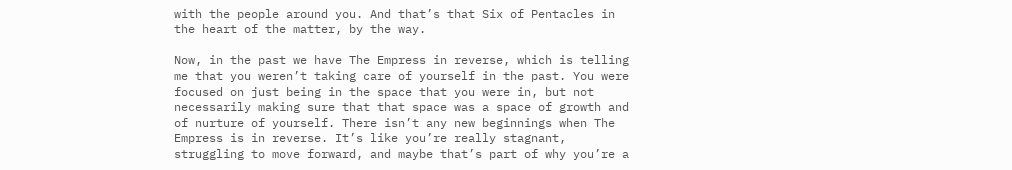with the people around you. And that’s that Six of Pentacles in the heart of the matter, by the way.

Now, in the past we have The Empress in reverse, which is telling me that you weren’t taking care of yourself in the past. You were focused on just being in the space that you were in, but not necessarily making sure that that space was a space of growth and of nurture of yourself. There isn’t any new beginnings when The Empress is in reverse. It’s like you’re really stagnant, struggling to move forward, and maybe that’s part of why you’re a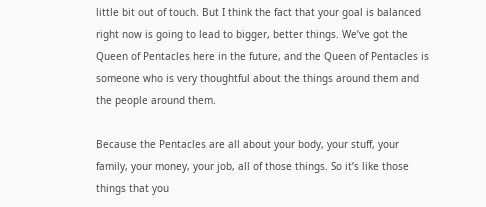little bit out of touch. But I think the fact that your goal is balanced right now is going to lead to bigger, better things. We’ve got the Queen of Pentacles here in the future, and the Queen of Pentacles is someone who is very thoughtful about the things around them and the people around them.

Because the Pentacles are all about your body, your stuff, your family, your money, your job, all of those things. So it’s like those things that you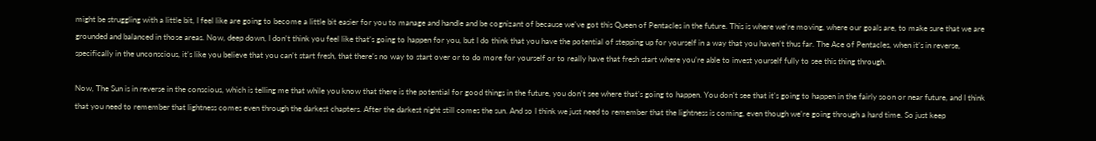might be struggling with a little bit, I feel like are going to become a little bit easier for you to manage and handle and be cognizant of because we’ve got this Queen of Pentacles in the future. This is where we’re moving, where our goals are, to make sure that we are grounded and balanced in those areas. Now, deep down, I don’t think you feel like that’s going to happen for you, but I do think that you have the potential of stepping up for yourself in a way that you haven’t thus far. The Ace of Pentacles, when it’s in reverse, specifically in the unconscious, it’s like you believe that you can’t start fresh, that there’s no way to start over or to do more for yourself or to really have that fresh start where you’re able to invest yourself fully to see this thing through.

Now, The Sun is in reverse in the conscious, which is telling me that while you know that there is the potential for good things in the future, you don’t see where that’s going to happen. You don’t see that it’s going to happen in the fairly soon or near future, and I think that you need to remember that lightness comes even through the darkest chapters. After the darkest night still comes the sun. And so I think we just need to remember that the lightness is coming, even though we’re going through a hard time. So just keep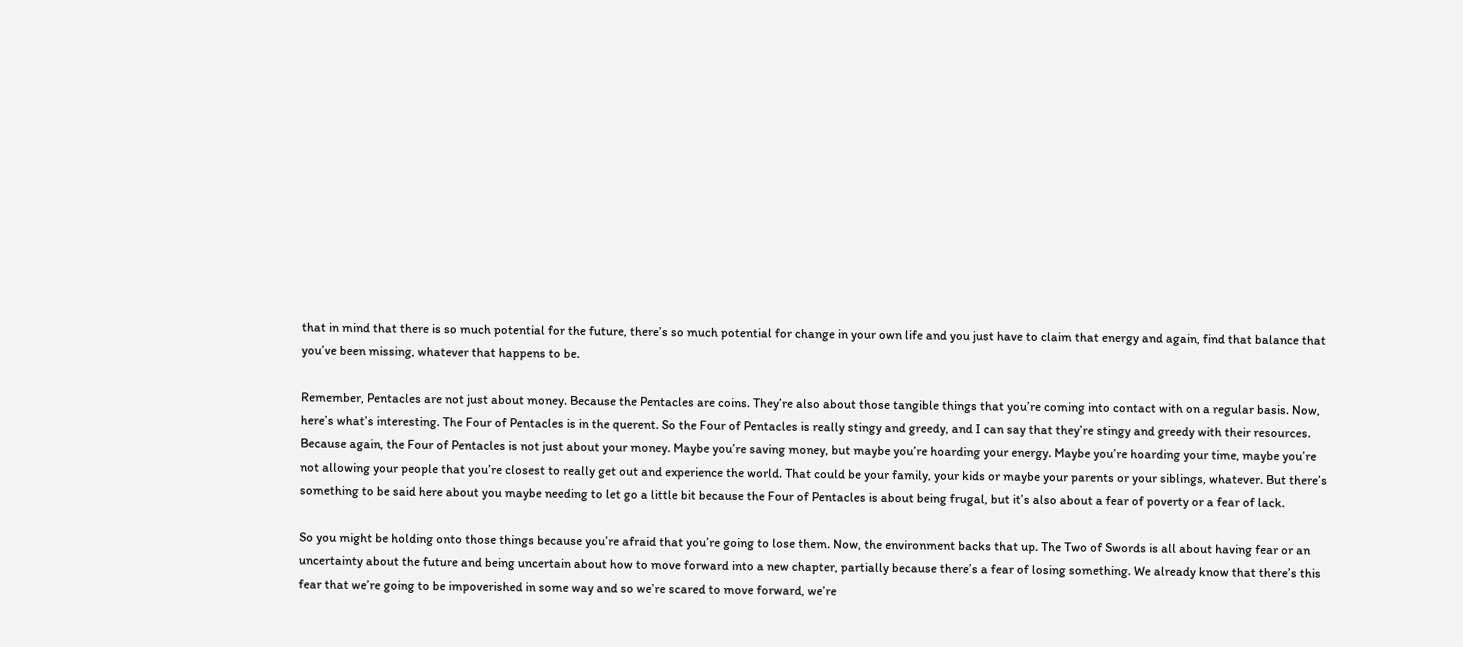that in mind that there is so much potential for the future, there’s so much potential for change in your own life and you just have to claim that energy and again, find that balance that you’ve been missing, whatever that happens to be.

Remember, Pentacles are not just about money. Because the Pentacles are coins. They’re also about those tangible things that you’re coming into contact with on a regular basis. Now, here’s what’s interesting. The Four of Pentacles is in the querent. So the Four of Pentacles is really stingy and greedy, and I can say that they’re stingy and greedy with their resources. Because again, the Four of Pentacles is not just about your money. Maybe you’re saving money, but maybe you’re hoarding your energy. Maybe you’re hoarding your time, maybe you’re not allowing your people that you’re closest to really get out and experience the world. That could be your family, your kids or maybe your parents or your siblings, whatever. But there’s something to be said here about you maybe needing to let go a little bit because the Four of Pentacles is about being frugal, but it’s also about a fear of poverty or a fear of lack.

So you might be holding onto those things because you’re afraid that you’re going to lose them. Now, the environment backs that up. The Two of Swords is all about having fear or an uncertainty about the future and being uncertain about how to move forward into a new chapter, partially because there’s a fear of losing something. We already know that there’s this fear that we’re going to be impoverished in some way and so we’re scared to move forward, we’re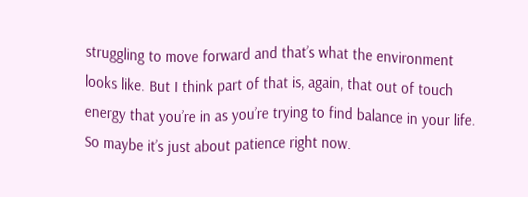struggling to move forward and that’s what the environment looks like. But I think part of that is, again, that out of touch energy that you’re in as you’re trying to find balance in your life. So maybe it’s just about patience right now.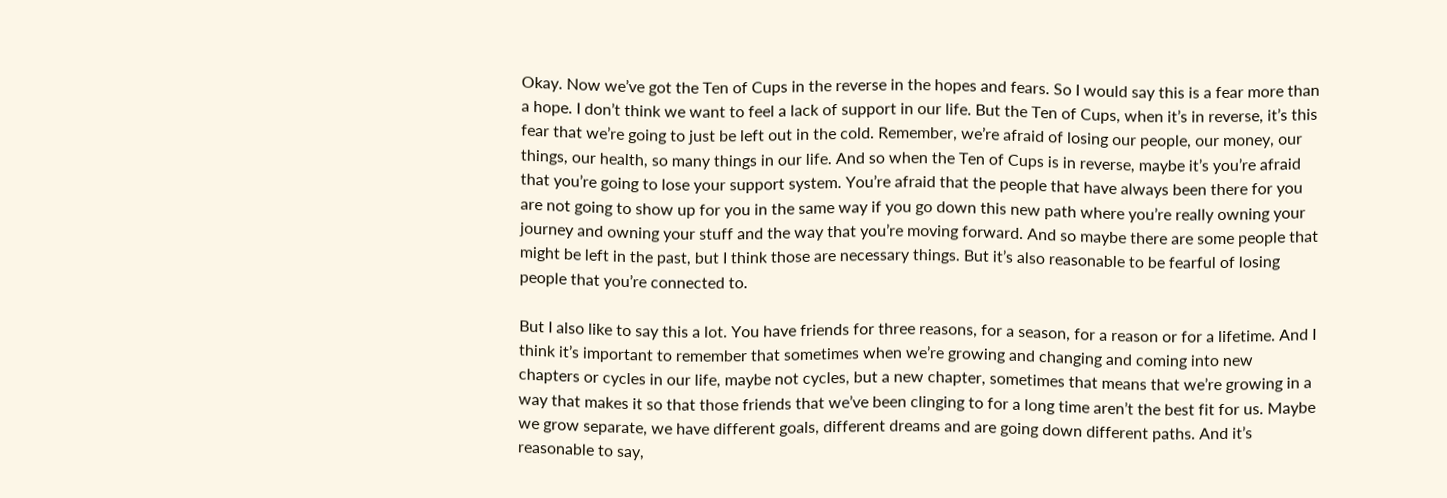Okay. Now we’ve got the Ten of Cups in the reverse in the hopes and fears. So I would say this is a fear more than a hope. I don’t think we want to feel a lack of support in our life. But the Ten of Cups, when it’s in reverse, it’s this fear that we’re going to just be left out in the cold. Remember, we’re afraid of losing our people, our money, our things, our health, so many things in our life. And so when the Ten of Cups is in reverse, maybe it’s you’re afraid that you’re going to lose your support system. You’re afraid that the people that have always been there for you are not going to show up for you in the same way if you go down this new path where you’re really owning your journey and owning your stuff and the way that you’re moving forward. And so maybe there are some people that might be left in the past, but I think those are necessary things. But it’s also reasonable to be fearful of losing people that you’re connected to.

But I also like to say this a lot. You have friends for three reasons, for a season, for a reason or for a lifetime. And I think it’s important to remember that sometimes when we’re growing and changing and coming into new chapters or cycles in our life, maybe not cycles, but a new chapter, sometimes that means that we’re growing in a way that makes it so that those friends that we’ve been clinging to for a long time aren’t the best fit for us. Maybe we grow separate, we have different goals, different dreams and are going down different paths. And it’s reasonable to say,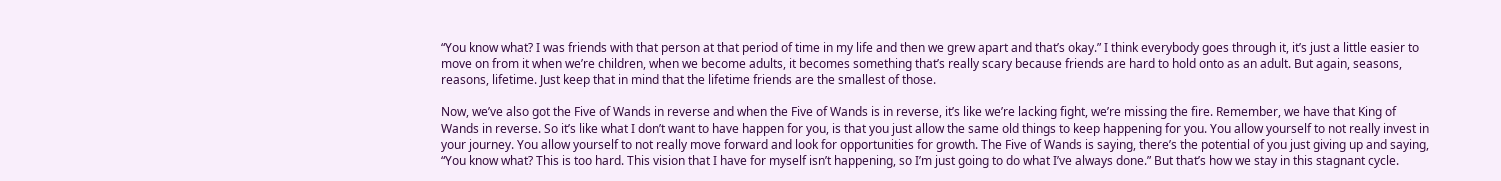“You know what? I was friends with that person at that period of time in my life and then we grew apart and that’s okay.” I think everybody goes through it, it’s just a little easier to move on from it when we’re children, when we become adults, it becomes something that’s really scary because friends are hard to hold onto as an adult. But again, seasons, reasons, lifetime. Just keep that in mind that the lifetime friends are the smallest of those.

Now, we’ve also got the Five of Wands in reverse and when the Five of Wands is in reverse, it’s like we’re lacking fight, we’re missing the fire. Remember, we have that King of Wands in reverse. So it’s like what I don’t want to have happen for you, is that you just allow the same old things to keep happening for you. You allow yourself to not really invest in your journey. You allow yourself to not really move forward and look for opportunities for growth. The Five of Wands is saying, there’s the potential of you just giving up and saying, “You know what? This is too hard. This vision that I have for myself isn’t happening, so I’m just going to do what I’ve always done.” But that’s how we stay in this stagnant cycle.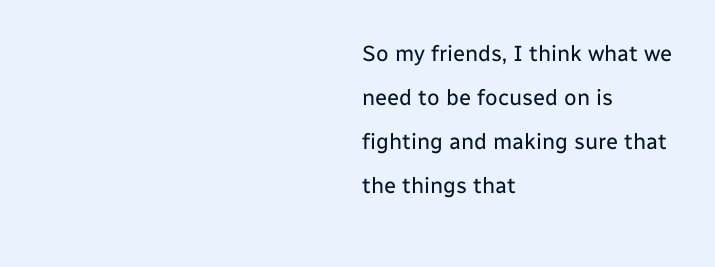So my friends, I think what we need to be focused on is fighting and making sure that the things that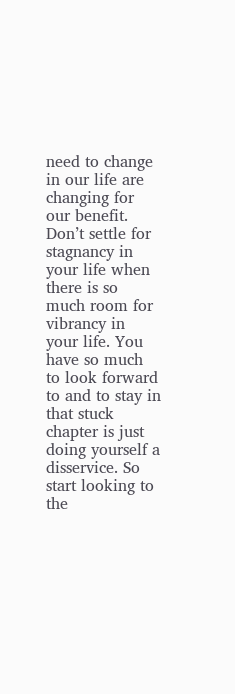need to change in our life are changing for our benefit. Don’t settle for stagnancy in your life when there is so much room for vibrancy in your life. You have so much to look forward to and to stay in that stuck chapter is just doing yourself a disservice. So start looking to the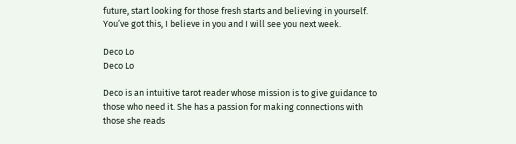future, start looking for those fresh starts and believing in yourself. You’ve got this, I believe in you and I will see you next week.

Deco Lo
Deco Lo

Deco is an intuitive tarot reader whose mission is to give guidance to those who need it. She has a passion for making connections with those she reads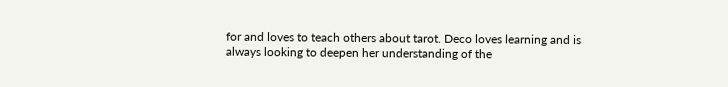for and loves to teach others about tarot. Deco loves learning and is always looking to deepen her understanding of the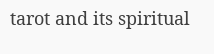tarot and its spiritual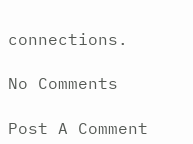connections.

No Comments

Post A Comment